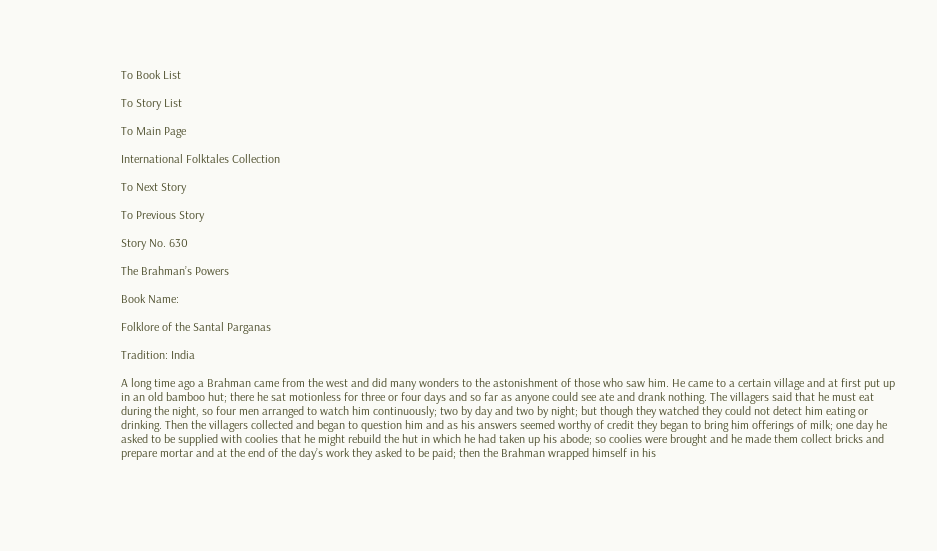To Book List

To Story List

To Main Page

International Folktales Collection

To Next Story

To Previous Story

Story No. 630

The Brahman’s Powers

Book Name:

Folklore of the Santal Parganas

Tradition: India

A long time ago a Brahman came from the west and did many wonders to the astonishment of those who saw him. He came to a certain village and at first put up in an old bamboo hut; there he sat motionless for three or four days and so far as anyone could see ate and drank nothing. The villagers said that he must eat during the night, so four men arranged to watch him continuously; two by day and two by night; but though they watched they could not detect him eating or drinking. Then the villagers collected and began to question him and as his answers seemed worthy of credit they began to bring him offerings of milk; one day he asked to be supplied with coolies that he might rebuild the hut in which he had taken up his abode; so coolies were brought and he made them collect bricks and prepare mortar and at the end of the day’s work they asked to be paid; then the Brahman wrapped himself in his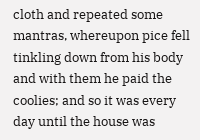cloth and repeated some mantras, whereupon pice fell tinkling down from his body and with them he paid the coolies; and so it was every day until the house was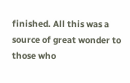finished. All this was a source of great wonder to those who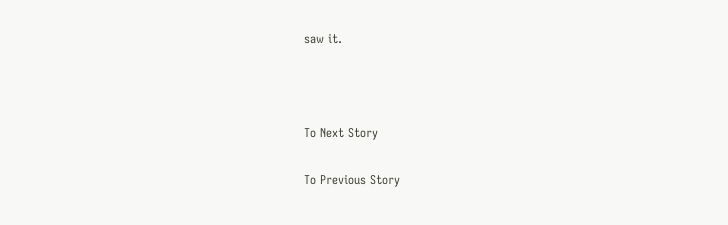saw it.



To Next Story

To Previous Story